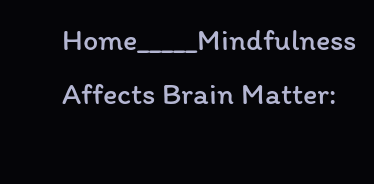Home_____Mindfulness Affects Brain Matter: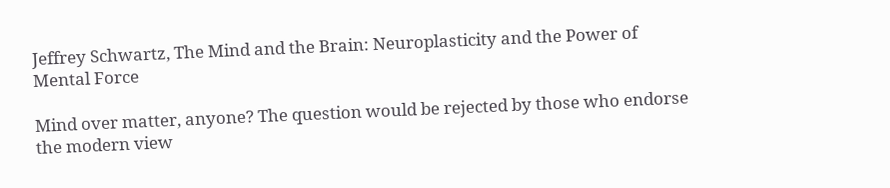Jeffrey Schwartz, The Mind and the Brain: Neuroplasticity and the Power of Mental Force

Mind over matter, anyone? The question would be rejected by those who endorse the modern view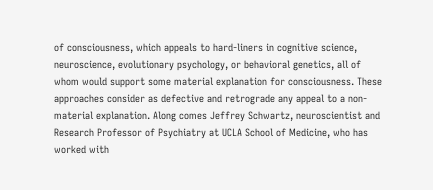of consciousness, which appeals to hard-liners in cognitive science, neuroscience, evolutionary psychology, or behavioral genetics, all of whom would support some material explanation for consciousness. These approaches consider as defective and retrograde any appeal to a non-material explanation. Along comes Jeffrey Schwartz, neuroscientist and Research Professor of Psychiatry at UCLA School of Medicine, who has worked with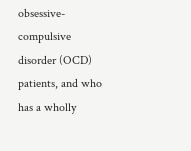obsessive-compulsive disorder (OCD) patients, and who has a wholly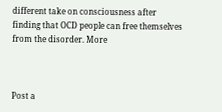different take on consciousness after finding that OCD people can free themselves from the disorder. More



Post a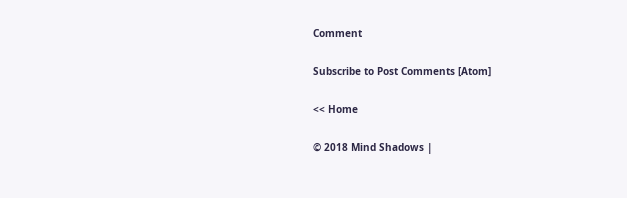Comment

Subscribe to Post Comments [Atom]

<< Home

© 2018 Mind Shadows |